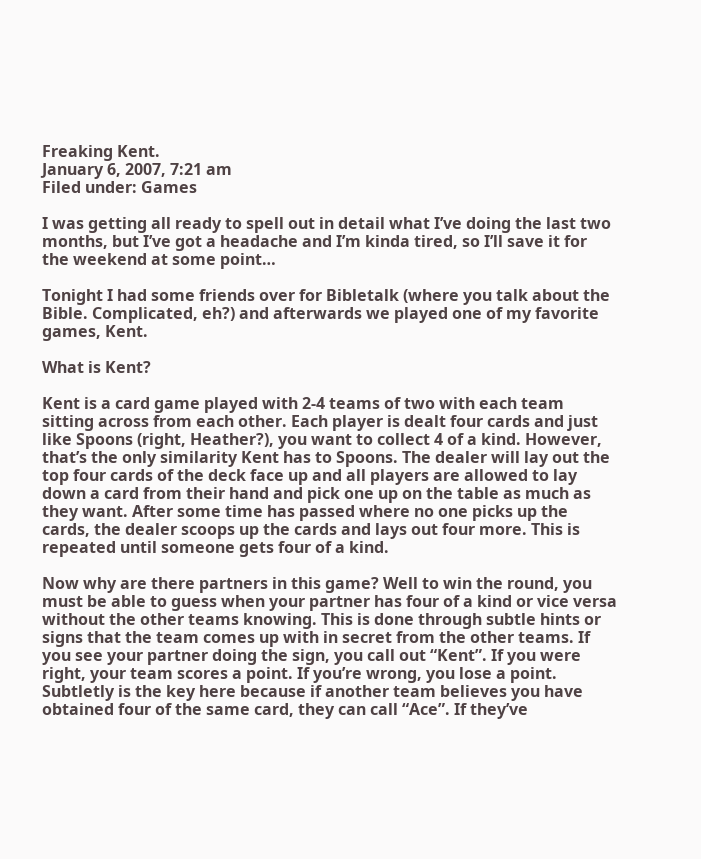Freaking Kent.
January 6, 2007, 7:21 am
Filed under: Games

I was getting all ready to spell out in detail what I’ve doing the last two months, but I’ve got a headache and I’m kinda tired, so I’ll save it for the weekend at some point…

Tonight I had some friends over for Bibletalk (where you talk about the Bible. Complicated, eh?) and afterwards we played one of my favorite games, Kent.

What is Kent?

Kent is a card game played with 2-4 teams of two with each team sitting across from each other. Each player is dealt four cards and just like Spoons (right, Heather?), you want to collect 4 of a kind. However, that’s the only similarity Kent has to Spoons. The dealer will lay out the top four cards of the deck face up and all players are allowed to lay down a card from their hand and pick one up on the table as much as they want. After some time has passed where no one picks up the cards, the dealer scoops up the cards and lays out four more. This is repeated until someone gets four of a kind.

Now why are there partners in this game? Well to win the round, you must be able to guess when your partner has four of a kind or vice versa without the other teams knowing. This is done through subtle hints or signs that the team comes up with in secret from the other teams. If you see your partner doing the sign, you call out “Kent”. If you were right, your team scores a point. If you’re wrong, you lose a point. Subtletly is the key here because if another team believes you have obtained four of the same card, they can call “Ace”. If they’ve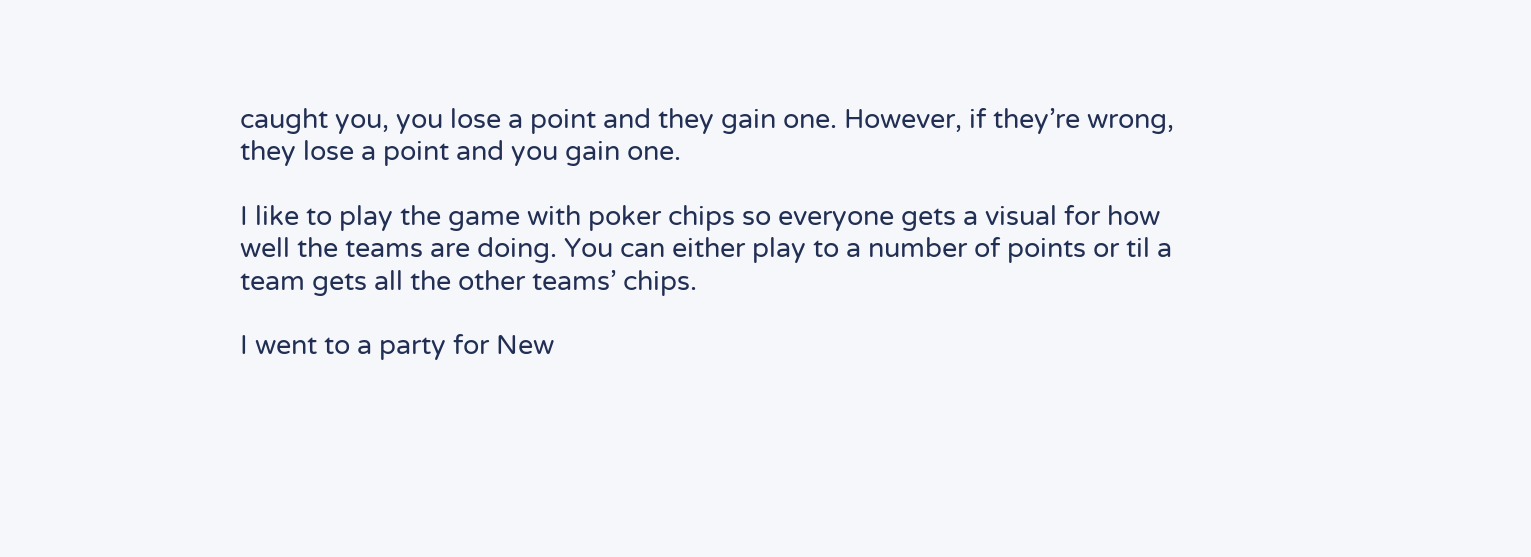caught you, you lose a point and they gain one. However, if they’re wrong, they lose a point and you gain one.

I like to play the game with poker chips so everyone gets a visual for how well the teams are doing. You can either play to a number of points or til a team gets all the other teams’ chips.

I went to a party for New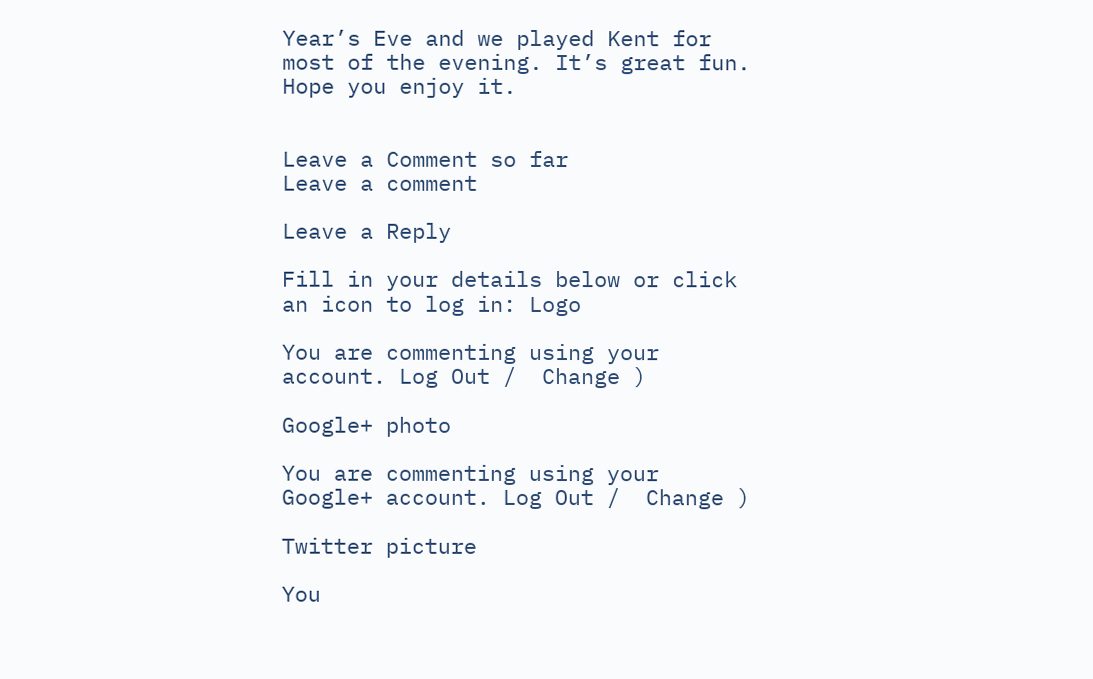Year’s Eve and we played Kent for most of the evening. It’s great fun. Hope you enjoy it.


Leave a Comment so far
Leave a comment

Leave a Reply

Fill in your details below or click an icon to log in: Logo

You are commenting using your account. Log Out /  Change )

Google+ photo

You are commenting using your Google+ account. Log Out /  Change )

Twitter picture

You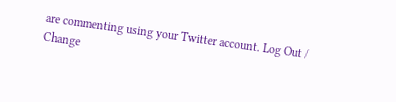are commenting using your Twitter account. Log Out /  Change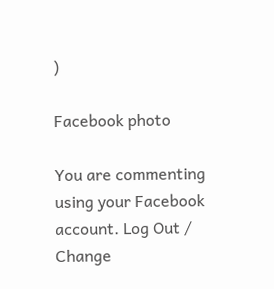)

Facebook photo

You are commenting using your Facebook account. Log Out /  Change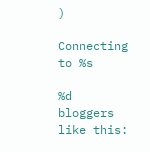)

Connecting to %s

%d bloggers like this: